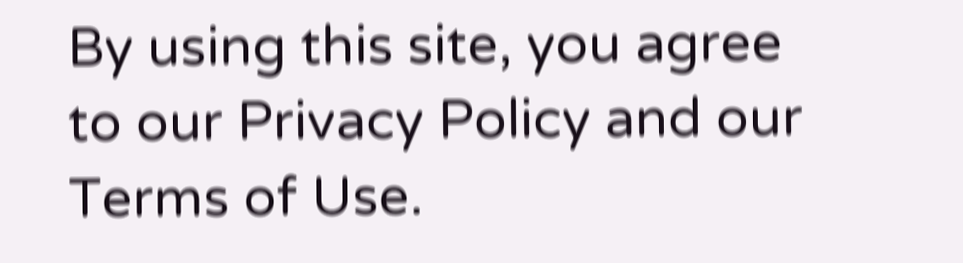By using this site, you agree to our Privacy Policy and our Terms of Use.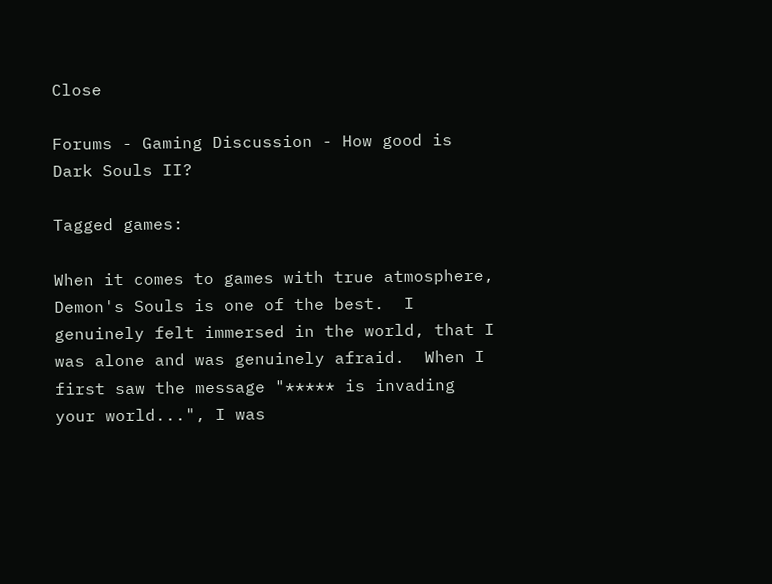Close

Forums - Gaming Discussion - How good is Dark Souls II?

Tagged games:

When it comes to games with true atmosphere, Demon's Souls is one of the best.  I genuinely felt immersed in the world, that I was alone and was genuinely afraid.  When I first saw the message "***** is invading your world...", I was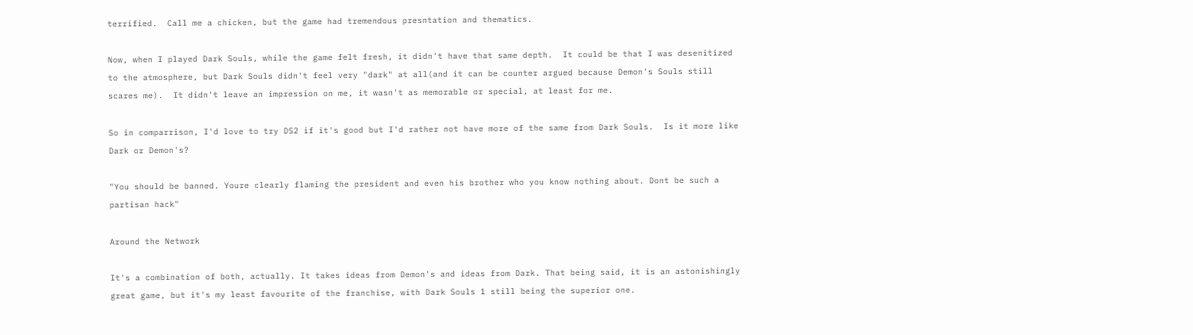terrified.  Call me a chicken, but the game had tremendous presntation and thematics.

Now, when I played Dark Souls, while the game felt fresh, it didn't have that same depth.  It could be that I was desenitized to the atmosphere, but Dark Souls didn't feel very "dark" at all(and it can be counter argued because Demon's Souls still scares me).  It didn't leave an impression on me, it wasn't as memorable or special, at least for me.

So in comparrison, I'd love to try DS2 if it's good but I'd rather not have more of the same from Dark Souls.  Is it more like Dark or Demon's?

"You should be banned. Youre clearly flaming the president and even his brother who you know nothing about. Dont be such a partisan hack"

Around the Network

It's a combination of both, actually. It takes ideas from Demon's and ideas from Dark. That being said, it is an astonishingly great game, but it's my least favourite of the franchise, with Dark Souls 1 still being the superior one.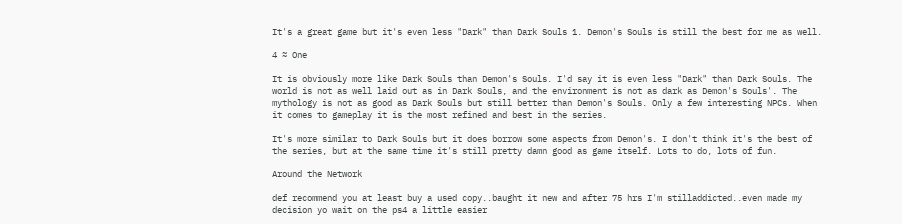It's a great game but it's even less "Dark" than Dark Souls 1. Demon's Souls is still the best for me as well.

4 ≈ One

It is obviously more like Dark Souls than Demon's Souls. I'd say it is even less "Dark" than Dark Souls. The world is not as well laid out as in Dark Souls, and the environment is not as dark as Demon's Souls'. The mythology is not as good as Dark Souls but still better than Demon's Souls. Only a few interesting NPCs. When it comes to gameplay it is the most refined and best in the series.

It's more similar to Dark Souls but it does borrow some aspects from Demon's. I don't think it's the best of the series, but at the same time it's still pretty damn good as game itself. Lots to do, lots of fun.

Around the Network

def recommend you at least buy a used copy..baught it new and after 75 hrs I'm stilladdicted..even made my decision yo wait on the ps4 a little easier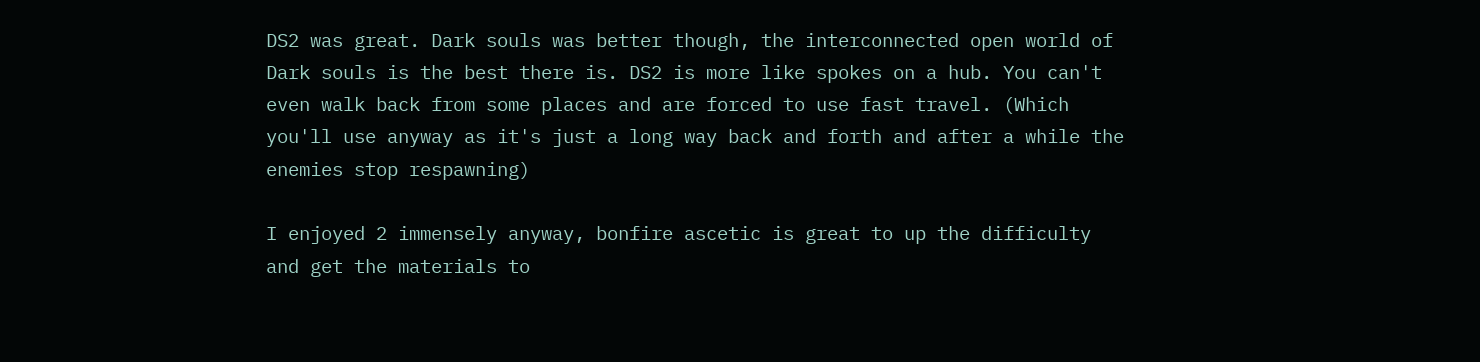DS2 was great. Dark souls was better though, the interconnected open world of Dark souls is the best there is. DS2 is more like spokes on a hub. You can't even walk back from some places and are forced to use fast travel. (Which you'll use anyway as it's just a long way back and forth and after a while the enemies stop respawning)

I enjoyed 2 immensely anyway, bonfire ascetic is great to up the difficulty and get the materials to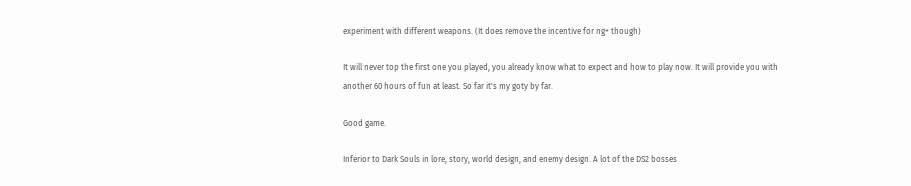experiment with different weapons. (It does remove the incentive for ng+ though)

It will never top the first one you played, you already know what to expect and how to play now. It will provide you with another 60 hours of fun at least. So far it's my goty by far.

Good game.

Inferior to Dark Souls in lore, story, world design, and enemy design. A lot of the DS2 bosses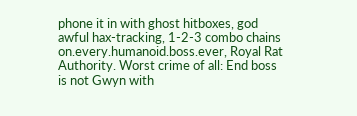phone it in with ghost hitboxes, god awful hax-tracking, 1-2-3 combo chains on.every.humanoid.boss.ever, Royal Rat Authority. Worst crime of all: End boss is not Gwyn with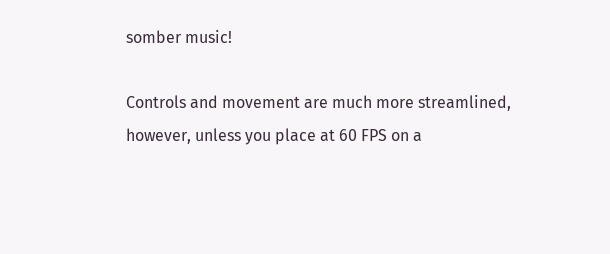somber music!

Controls and movement are much more streamlined, however, unless you place at 60 FPS on a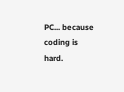PC... because coding is hard.